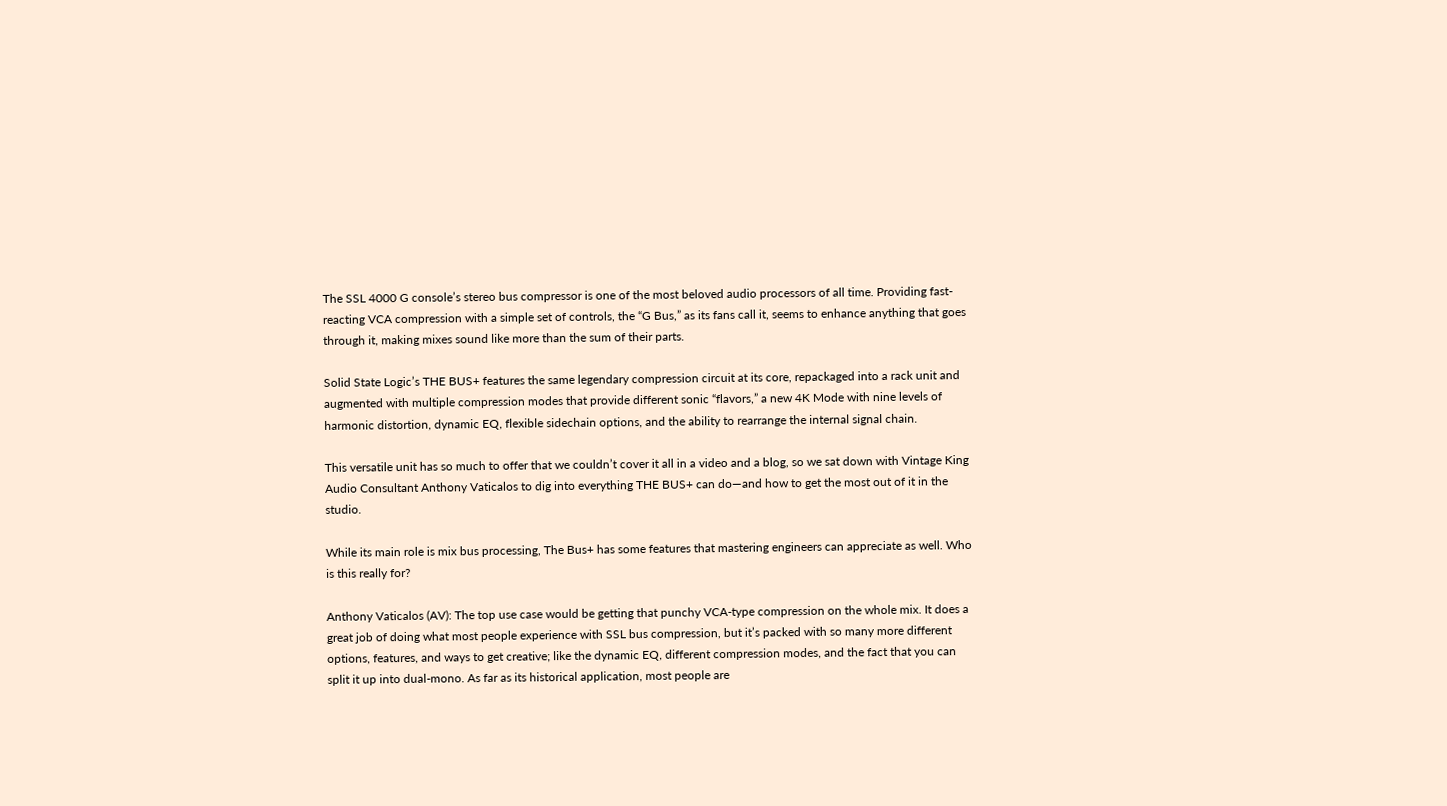The SSL 4000 G console’s stereo bus compressor is one of the most beloved audio processors of all time. Providing fast-reacting VCA compression with a simple set of controls, the “G Bus,” as its fans call it, seems to enhance anything that goes through it, making mixes sound like more than the sum of their parts.

Solid State Logic’s THE BUS+ features the same legendary compression circuit at its core, repackaged into a rack unit and augmented with multiple compression modes that provide different sonic “flavors,” a new 4K Mode with nine levels of harmonic distortion, dynamic EQ, flexible sidechain options, and the ability to rearrange the internal signal chain.

This versatile unit has so much to offer that we couldn’t cover it all in a video and a blog, so we sat down with Vintage King Audio Consultant Anthony Vaticalos to dig into everything THE BUS+ can do—and how to get the most out of it in the studio.

While its main role is mix bus processing, The Bus+ has some features that mastering engineers can appreciate as well. Who is this really for?

Anthony Vaticalos (AV): The top use case would be getting that punchy VCA-type compression on the whole mix. It does a great job of doing what most people experience with SSL bus compression, but it’s packed with so many more different options, features, and ways to get creative; like the dynamic EQ, different compression modes, and the fact that you can split it up into dual-mono. As far as its historical application, most people are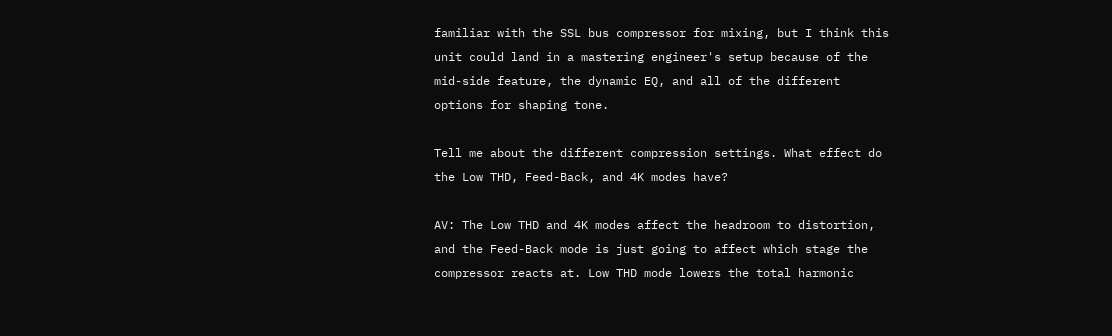familiar with the SSL bus compressor for mixing, but I think this unit could land in a mastering engineer's setup because of the mid-side feature, the dynamic EQ, and all of the different options for shaping tone.

Tell me about the different compression settings. What effect do the Low THD, Feed-Back, and 4K modes have?

AV: The Low THD and 4K modes affect the headroom to distortion, and the Feed-Back mode is just going to affect which stage the compressor reacts at. Low THD mode lowers the total harmonic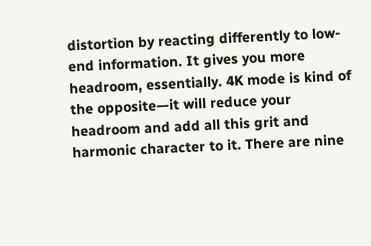distortion by reacting differently to low-end information. It gives you more headroom, essentially. 4K mode is kind of the opposite—it will reduce your headroom and add all this grit and harmonic character to it. There are nine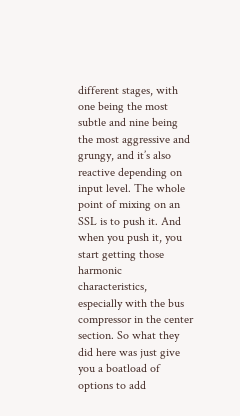different stages, with one being the most subtle and nine being the most aggressive and grungy, and it’s also reactive depending on input level. The whole point of mixing on an SSL is to push it. And when you push it, you start getting those harmonic characteristics, especially with the bus compressor in the center section. So what they did here was just give you a boatload of options to add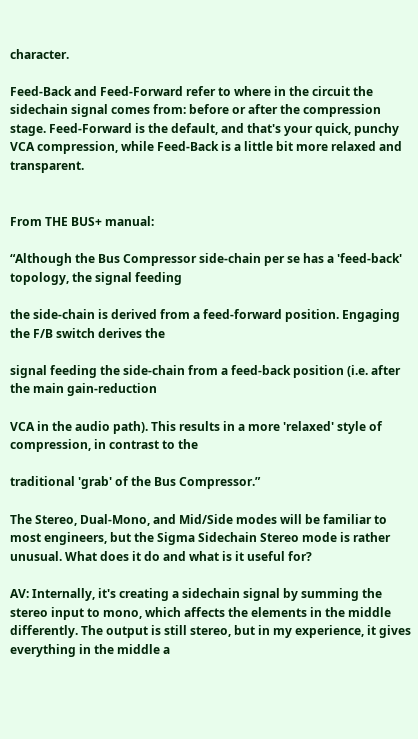character.

Feed-Back and Feed-Forward refer to where in the circuit the sidechain signal comes from: before or after the compression stage. Feed-Forward is the default, and that's your quick, punchy VCA compression, while Feed-Back is a little bit more relaxed and transparent.


From THE BUS+ manual:

“Although the Bus Compressor side-chain per se has a 'feed-back' topology, the signal feeding

the side-chain is derived from a feed-forward position. Engaging the F/B switch derives the

signal feeding the side-chain from a feed-back position (i.e. after the main gain-reduction

VCA in the audio path). This results in a more 'relaxed' style of compression, in contrast to the

traditional 'grab' of the Bus Compressor.”

The Stereo, Dual-Mono, and Mid/Side modes will be familiar to most engineers, but the Sigma Sidechain Stereo mode is rather unusual. What does it do and what is it useful for?

AV: Internally, it's creating a sidechain signal by summing the stereo input to mono, which affects the elements in the middle differently. The output is still stereo, but in my experience, it gives everything in the middle a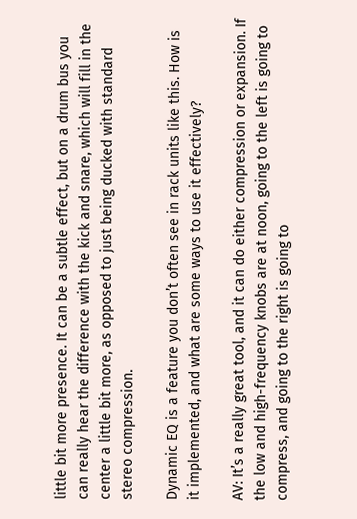little bit more presence. It can be a subtle effect, but on a drum bus you can really hear the difference with the kick and snare, which will fill in the center a little bit more, as opposed to just being ducked with standard stereo compression.

Dynamic EQ is a feature you don’t often see in rack units like this. How is it implemented, and what are some ways to use it effectively?

AV: It’s a really great tool, and it can do either compression or expansion. If the low and high-frequency knobs are at noon, going to the left is going to compress, and going to the right is going to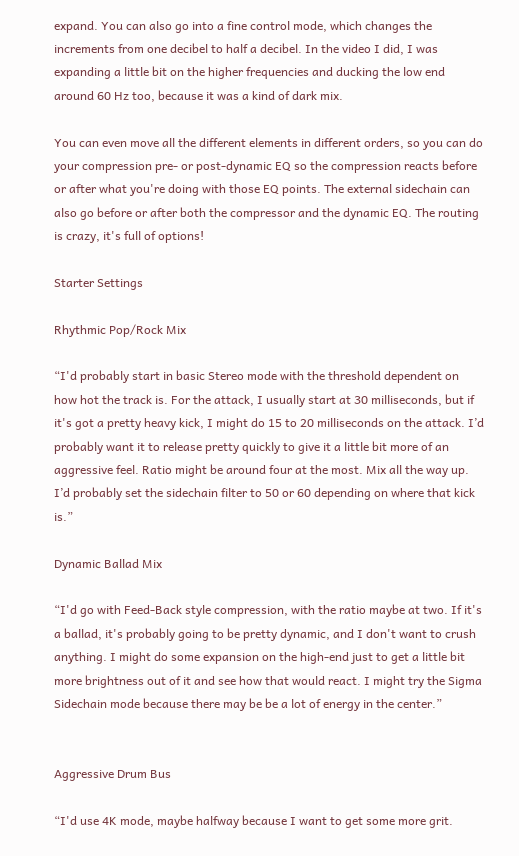expand. You can also go into a fine control mode, which changes the increments from one decibel to half a decibel. In the video I did, I was expanding a little bit on the higher frequencies and ducking the low end around 60 Hz too, because it was a kind of dark mix.

You can even move all the different elements in different orders, so you can do your compression pre- or post-dynamic EQ so the compression reacts before or after what you're doing with those EQ points. The external sidechain can also go before or after both the compressor and the dynamic EQ. The routing is crazy, it's full of options!

Starter Settings

Rhythmic Pop/Rock Mix

“I'd probably start in basic Stereo mode with the threshold dependent on how hot the track is. For the attack, I usually start at 30 milliseconds, but if it's got a pretty heavy kick, I might do 15 to 20 milliseconds on the attack. I’d probably want it to release pretty quickly to give it a little bit more of an aggressive feel. Ratio might be around four at the most. Mix all the way up. I’d probably set the sidechain filter to 50 or 60 depending on where that kick is.”

Dynamic Ballad Mix

“I'd go with Feed-Back style compression, with the ratio maybe at two. If it's a ballad, it's probably going to be pretty dynamic, and I don't want to crush anything. I might do some expansion on the high-end just to get a little bit more brightness out of it and see how that would react. I might try the Sigma Sidechain mode because there may be be a lot of energy in the center.”


Aggressive Drum Bus

“I'd use 4K mode, maybe halfway because I want to get some more grit.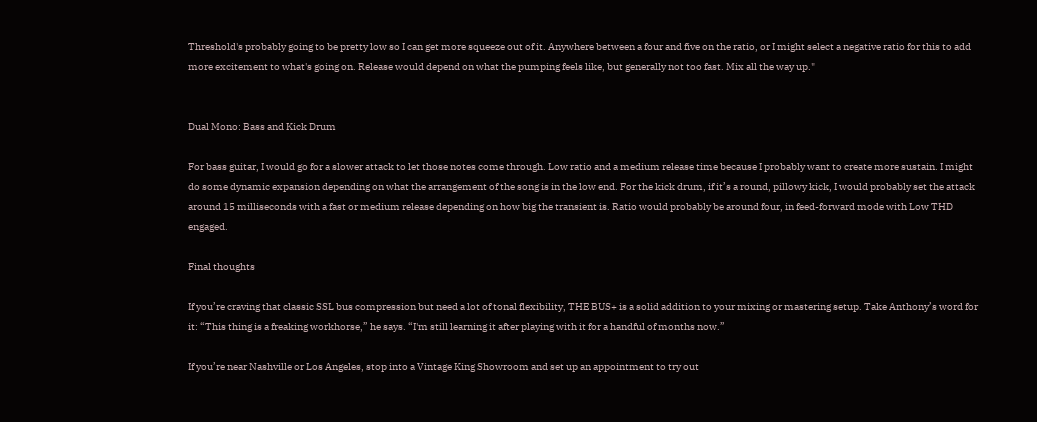Threshold's probably going to be pretty low so I can get more squeeze out of it. Anywhere between a four and five on the ratio, or I might select a negative ratio for this to add more excitement to what's going on. Release would depend on what the pumping feels like, but generally not too fast. Mix all the way up."


Dual Mono: Bass and Kick Drum

For bass guitar, I would go for a slower attack to let those notes come through. Low ratio and a medium release time because I probably want to create more sustain. I might do some dynamic expansion depending on what the arrangement of the song is in the low end. For the kick drum, if it’s a round, pillowy kick, I would probably set the attack around 15 milliseconds with a fast or medium release depending on how big the transient is. Ratio would probably be around four, in feed-forward mode with Low THD engaged.

Final thoughts

If you’re craving that classic SSL bus compression but need a lot of tonal flexibility, THE BUS+ is a solid addition to your mixing or mastering setup. Take Anthony’s word for it: “This thing is a freaking workhorse,” he says. “I'm still learning it after playing with it for a handful of months now.”

If you’re near Nashville or Los Angeles, stop into a Vintage King Showroom and set up an appointment to try out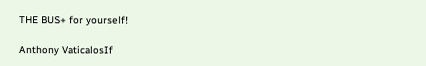THE BUS+ for yourself!

Anthony VaticalosIf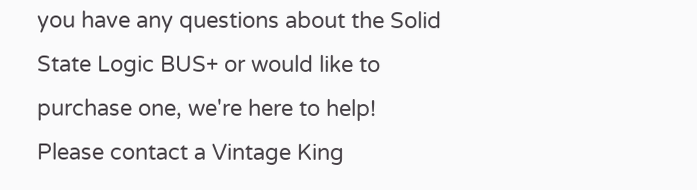you have any questions about the Solid State Logic BUS+ or would like to purchase one, we're here to help! Please contact a Vintage King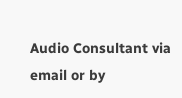Audio Consultant via email or by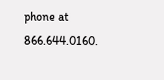phone at 866.644.0160.